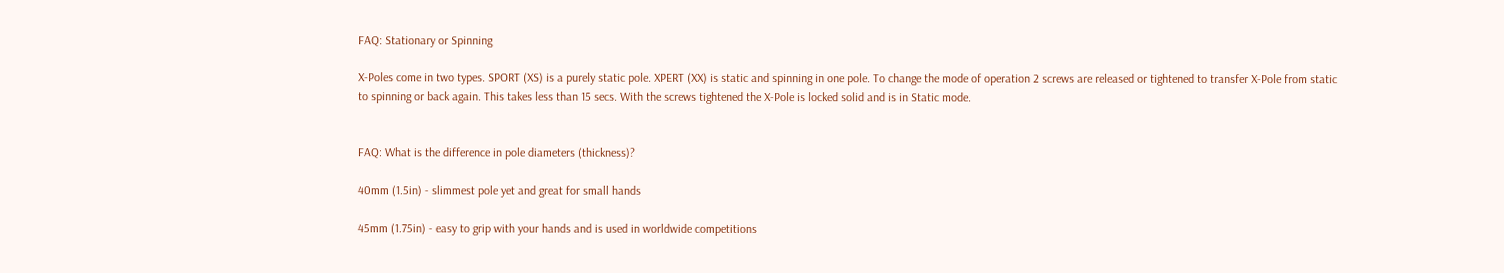FAQ: Stationary or Spinning

X-Poles come in two types. SPORT (XS) is a purely static pole. XPERT (XX) is static and spinning in one pole. To change the mode of operation 2 screws are released or tightened to transfer X-Pole from static to spinning or back again. This takes less than 15 secs. With the screws tightened the X-Pole is locked solid and is in Static mode.


FAQ: What is the difference in pole diameters (thickness)?

40mm (1.5in) - slimmest pole yet and great for small hands

45mm (1.75in) - easy to grip with your hands and is used in worldwide competitions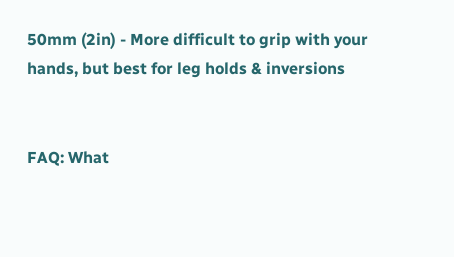50mm (2in) - More difficult to grip with your hands, but best for leg holds & inversions


FAQ: What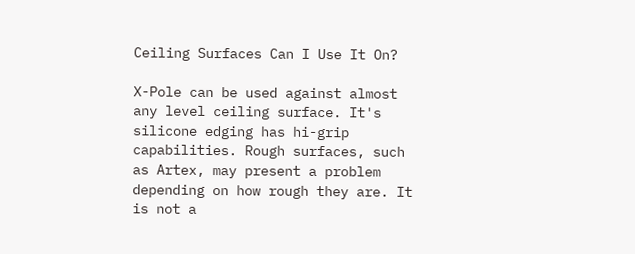Ceiling Surfaces Can I Use It On?

X-Pole can be used against almost any level ceiling surface. It's silicone edging has hi-grip capabilities. Rough surfaces, such as Artex, may present a problem depending on how rough they are. It is not a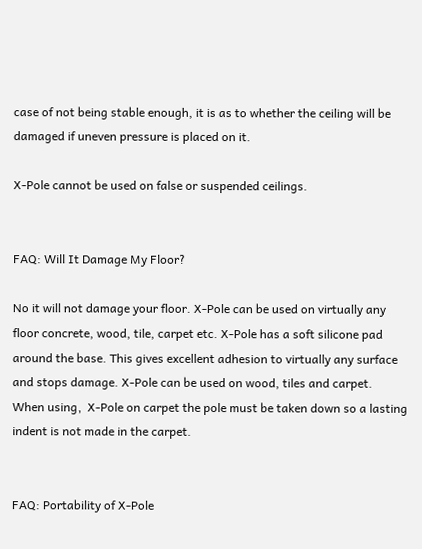case of not being stable enough, it is as to whether the ceiling will be damaged if uneven pressure is placed on it.

X-Pole cannot be used on false or suspended ceilings.


FAQ: Will It Damage My Floor?

No it will not damage your floor. X-Pole can be used on virtually any floor concrete, wood, tile, carpet etc. X-Pole has a soft silicone pad around the base. This gives excellent adhesion to virtually any surface and stops damage. X-Pole can be used on wood, tiles and carpet.  When using‚  X-Pole on carpet the pole must be taken down so a lasting indent is not made in the carpet.


FAQ: Portability of X-Pole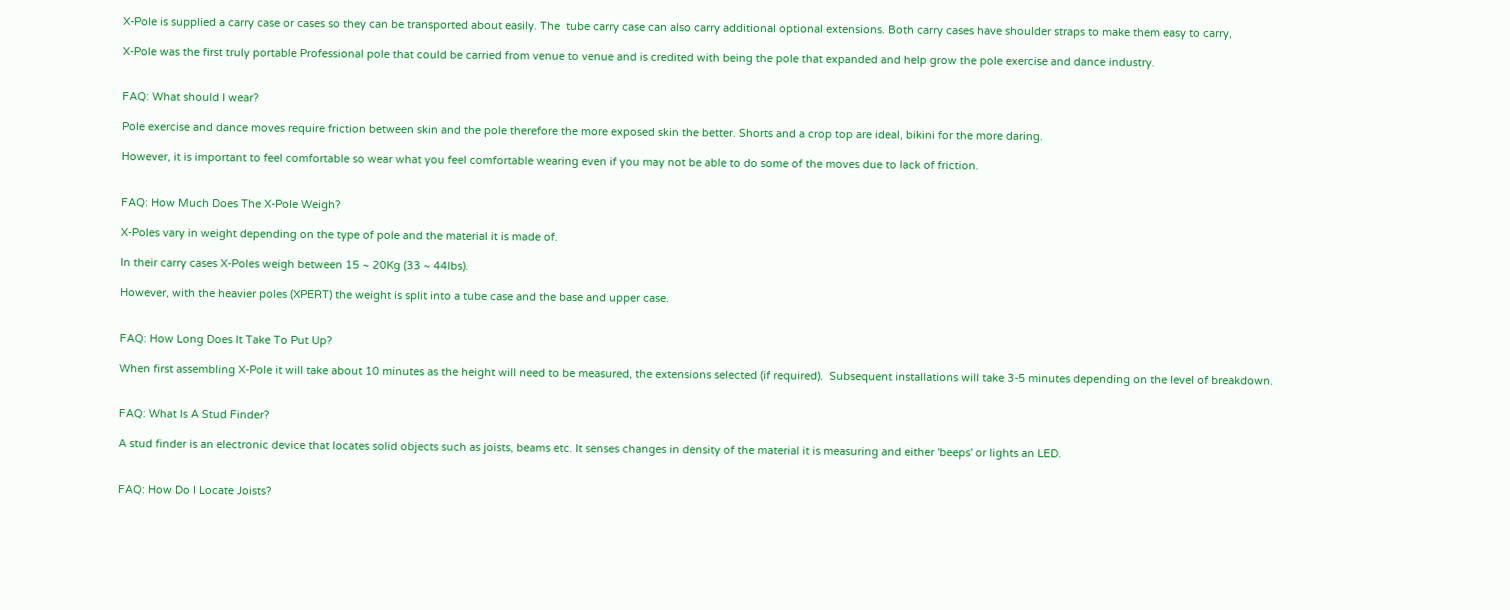X-Pole is supplied a carry case or cases so they can be transported about easily. The  tube carry case can also carry additional optional extensions. Both carry cases have shoulder straps to make them easy to carry,

X-Pole was the first truly portable Professional pole that could be carried from venue to venue and is credited with being the pole that expanded and help grow the pole exercise and dance industry.


FAQ: What should I wear?

Pole exercise and dance moves require friction between skin and the pole therefore the more exposed skin the better. Shorts and a crop top are ideal, bikini for the more daring.

However, it is important to feel comfortable so wear what you feel comfortable wearing even if you may not be able to do some of the moves due to lack of friction.


FAQ: How Much Does The X-Pole Weigh?

X-Poles vary in weight depending on the type of pole and the material it is made of.

In their carry cases X-Poles weigh between 15 ~ 20Kg (33 ~ 44lbs).

However, with the heavier poles (XPERT) the weight is split into a tube case and the base and upper case.


FAQ: How Long Does It Take To Put Up?

When first assembling X-Pole it will take about 10 minutes as the height will need to be measured, the extensions selected (if required).  Subsequent installations will take 3-5 minutes depending on the level of breakdown.


FAQ: What Is A Stud Finder?

A stud finder is an electronic device that locates solid objects such as joists, beams etc. It senses changes in density of the material it is measuring and either 'beeps' or lights an LED.


FAQ: How Do I Locate Joists?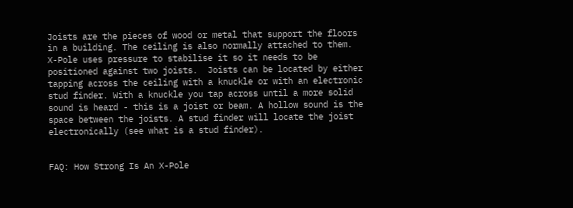Joists are the pieces of wood or metal that support the floors in a building. The ceiling is also normally attached to them. X-Pole uses pressure to stabilise it so it needs to be positioned against two joists.  Joists can be located by either tapping across the ceiling with a knuckle or with an electronic stud finder. With a knuckle you tap across until a more solid sound is heard - this is a joist or beam. A hollow sound is the space between the joists. A stud finder will locate the joist electronically (see what is a stud finder).


FAQ: How Strong Is An X-Pole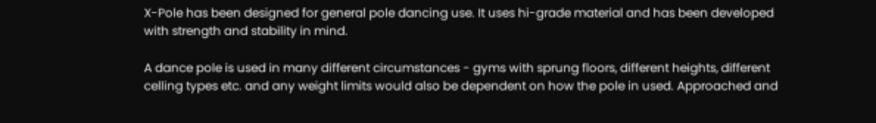X-Pole has been designed for general pole dancing use. It uses hi-grade material and has been developed with strength and stability in mind.

A dance pole is used in many different circumstances - gyms with sprung floors, different heights, different celling types etc. and any weight limits would also be dependent on how the pole in used. Approached and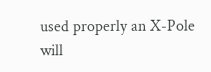used properly an X-Pole will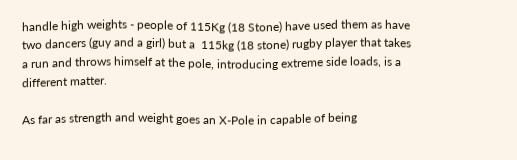handle high weights - people of 115Kg (18 Stone) have used them as have two dancers (guy and a girl) but a  115kg (18 stone) rugby player that takes a run and throws himself at the pole, introducing extreme side loads, is a different matter.

As far as strength and weight goes an X-Pole in capable of being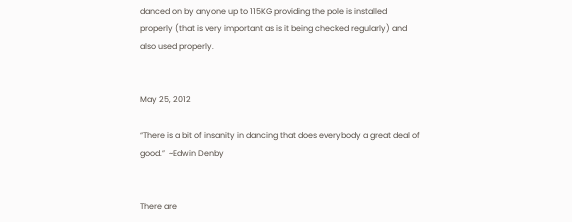danced on by anyone up to 115KG providing the pole is installed properly (that is very important as is it being checked regularly) and also used properly.


May 25, 2012

“There is a bit of insanity in dancing that does everybody a great deal of good.”  ~Edwin Denby


There are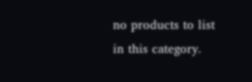no products to list in this category.